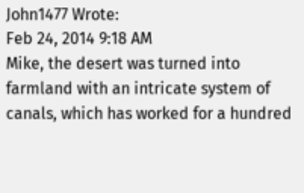John1477 Wrote:
Feb 24, 2014 9:18 AM
Mike, the desert was turned into farmland with an intricate system of canals, which has worked for a hundred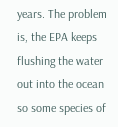years. The problem is, the EPA keeps flushing the water out into the ocean so some species of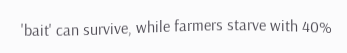'bait' can survive, while farmers starve with 40%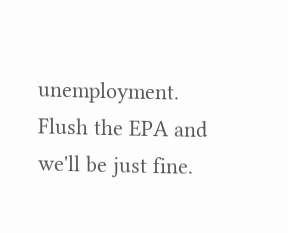unemployment. Flush the EPA and we'll be just fine.